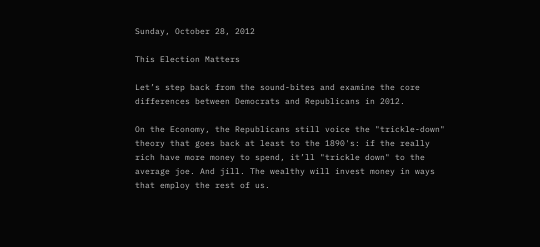Sunday, October 28, 2012

This Election Matters

Let’s step back from the sound-bites and examine the core differences between Democrats and Republicans in 2012.

On the Economy, the Republicans still voice the "trickle-down" theory that goes back at least to the 1890's: if the really rich have more money to spend, it’ll "trickle down" to the average joe. And jill. The wealthy will invest money in ways that employ the rest of us.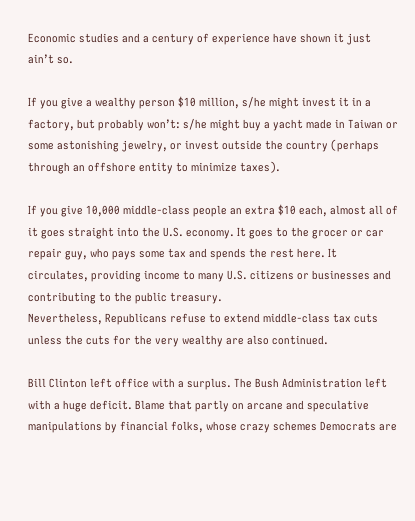Economic studies and a century of experience have shown it just ain’t so.

If you give a wealthy person $10 million, s/he might invest it in a factory, but probably won’t: s/he might buy a yacht made in Taiwan or some astonishing jewelry, or invest outside the country (perhaps through an offshore entity to minimize taxes).

If you give 10,000 middle-class people an extra $10 each, almost all of it goes straight into the U.S. economy. It goes to the grocer or car repair guy, who pays some tax and spends the rest here. It circulates, providing income to many U.S. citizens or businesses and contributing to the public treasury.
Nevertheless, Republicans refuse to extend middle-class tax cuts unless the cuts for the very wealthy are also continued.

Bill Clinton left office with a surplus. The Bush Administration left with a huge deficit. Blame that partly on arcane and speculative manipulations by financial folks, whose crazy schemes Democrats are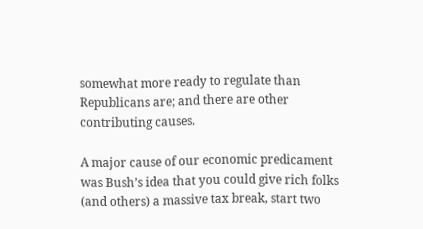somewhat more ready to regulate than Republicans are; and there are other contributing causes.

A major cause of our economic predicament was Bush’s idea that you could give rich folks (and others) a massive tax break, start two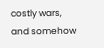costly wars, and somehow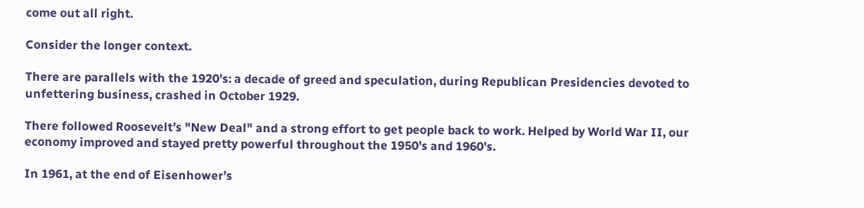come out all right.

Consider the longer context.

There are parallels with the 1920's: a decade of greed and speculation, during Republican Presidencies devoted to unfettering business, crashed in October 1929.

There followed Roosevelt’s "New Deal" and a strong effort to get people back to work. Helped by World War II, our economy improved and stayed pretty powerful throughout the 1950's and 1960's.

In 1961, at the end of Eisenhower’s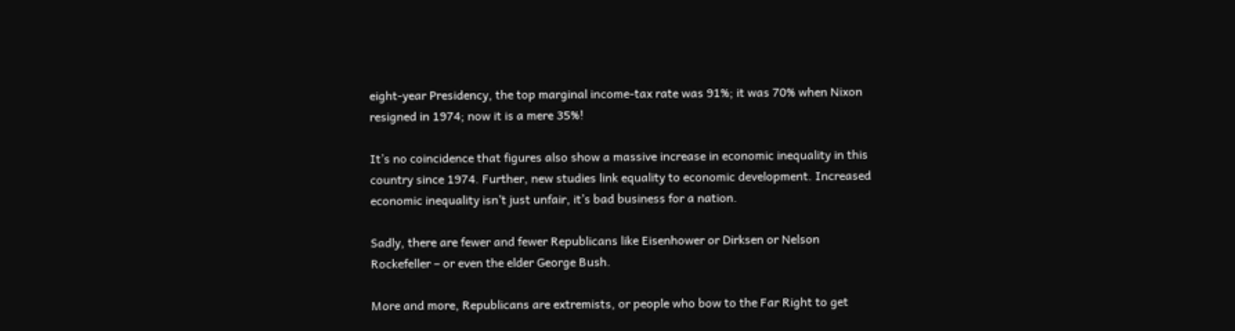eight-year Presidency, the top marginal income-tax rate was 91%; it was 70% when Nixon resigned in 1974; now it is a mere 35%!

It’s no coincidence that figures also show a massive increase in economic inequality in this country since 1974. Further, new studies link equality to economic development. Increased economic inequality isn’t just unfair, it’s bad business for a nation.

Sadly, there are fewer and fewer Republicans like Eisenhower or Dirksen or Nelson Rockefeller – or even the elder George Bush.

More and more, Republicans are extremists, or people who bow to the Far Right to get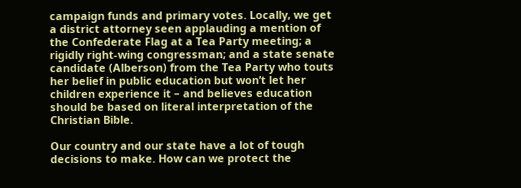campaign funds and primary votes. Locally, we get a district attorney seen applauding a mention of the Confederate Flag at a Tea Party meeting; a rigidly right-wing congressman; and a state senate candidate (Alberson) from the Tea Party who touts her belief in public education but won’t let her children experience it – and believes education should be based on literal interpretation of the Christian Bible.

Our country and our state have a lot of tough decisions to make. How can we protect the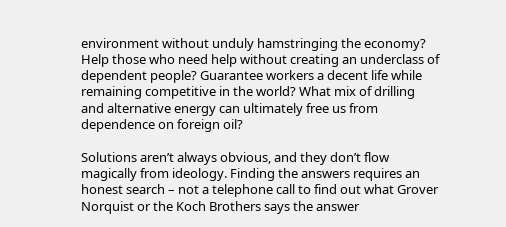environment without unduly hamstringing the economy? Help those who need help without creating an underclass of dependent people? Guarantee workers a decent life while remaining competitive in the world? What mix of drilling and alternative energy can ultimately free us from dependence on foreign oil?

Solutions aren’t always obvious, and they don’t flow magically from ideology. Finding the answers requires an honest search – not a telephone call to find out what Grover Norquist or the Koch Brothers says the answer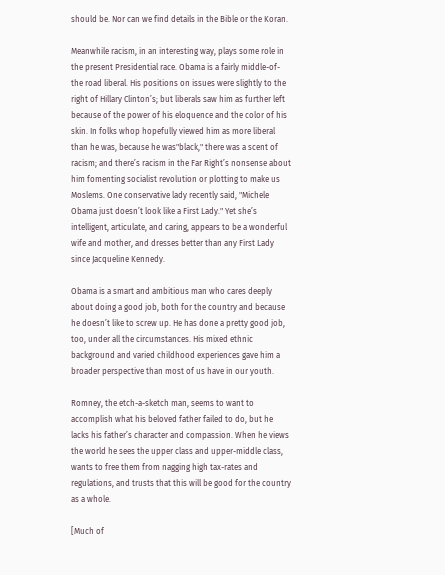should be. Nor can we find details in the Bible or the Koran.

Meanwhile racism, in an interesting way, plays some role in the present Presidential race. Obama is a fairly middle-of-the road liberal. His positions on issues were slightly to the right of Hillary Clinton’s; but liberals saw him as further left because of the power of his eloquence and the color of his skin. In folks whop hopefully viewed him as more liberal than he was, because he was"black," there was a scent of racism; and there’s racism in the Far Right’s nonsense about him fomenting socialist revolution or plotting to make us Moslems. One conservative lady recently said, "Michele Obama just doesn’t look like a First Lady." Yet she’s intelligent, articulate, and caring, appears to be a wonderful wife and mother, and dresses better than any First Lady since Jacqueline Kennedy.

Obama is a smart and ambitious man who cares deeply about doing a good job, both for the country and because he doesn’t like to screw up. He has done a pretty good job, too, under all the circumstances. His mixed ethnic background and varied childhood experiences gave him a broader perspective than most of us have in our youth.

Romney, the etch-a-sketch man, seems to want to accomplish what his beloved father failed to do, but he lacks his father’s character and compassion. When he views the world he sees the upper class and upper-middle class, wants to free them from nagging high tax-rates and regulations, and trusts that this will be good for the country as a whole.

[Much of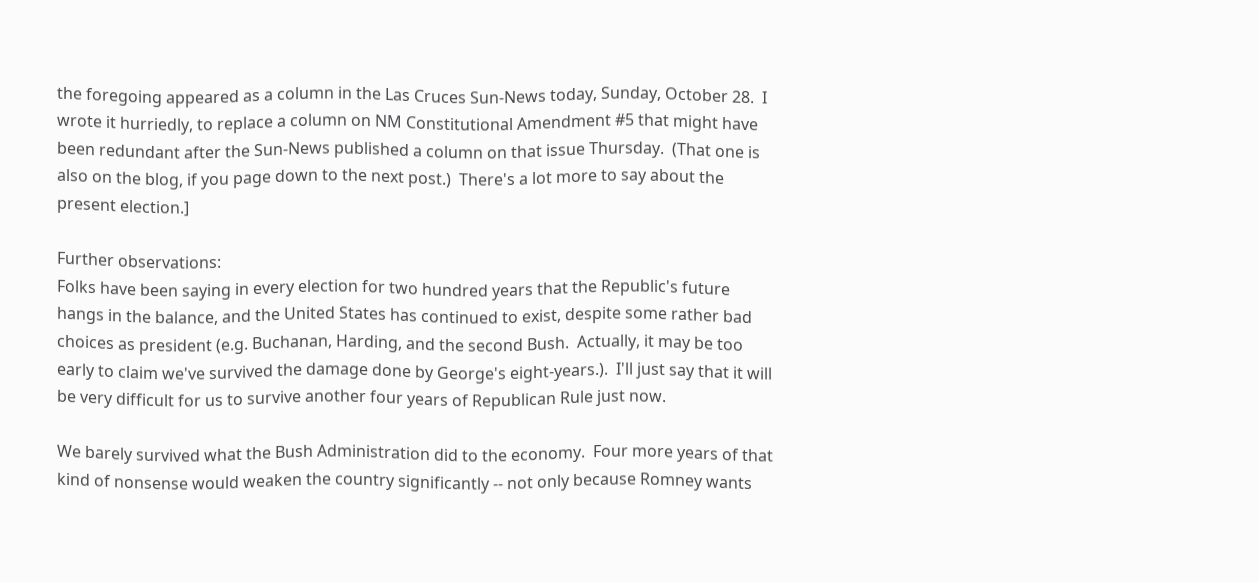the foregoing appeared as a column in the Las Cruces Sun-News today, Sunday, October 28.  I wrote it hurriedly, to replace a column on NM Constitutional Amendment #5 that might have been redundant after the Sun-News published a column on that issue Thursday.  (That one is also on the blog, if you page down to the next post.)  There's a lot more to say about the present election.]

Further observations:
Folks have been saying in every election for two hundred years that the Republic's future hangs in the balance, and the United States has continued to exist, despite some rather bad choices as president (e.g. Buchanan, Harding, and the second Bush.  Actually, it may be too early to claim we've survived the damage done by George's eight-years.).  I'll just say that it will be very difficult for us to survive another four years of Republican Rule just now.

We barely survived what the Bush Administration did to the economy.  Four more years of that kind of nonsense would weaken the country significantly -- not only because Romney wants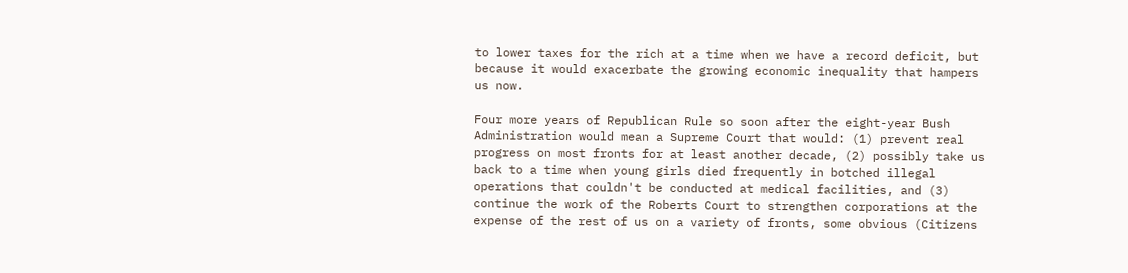to lower taxes for the rich at a time when we have a record deficit, but because it would exacerbate the growing economic inequality that hampers us now.

Four more years of Republican Rule so soon after the eight-year Bush Administration would mean a Supreme Court that would: (1) prevent real progress on most fronts for at least another decade, (2) possibly take us back to a time when young girls died frequently in botched illegal operations that couldn't be conducted at medical facilities, and (3) continue the work of the Roberts Court to strengthen corporations at the expense of the rest of us on a variety of fronts, some obvious (Citizens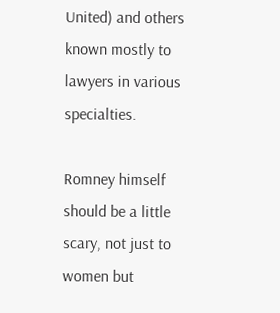United) and others known mostly to lawyers in various specialties.

Romney himself should be a little scary, not just to women but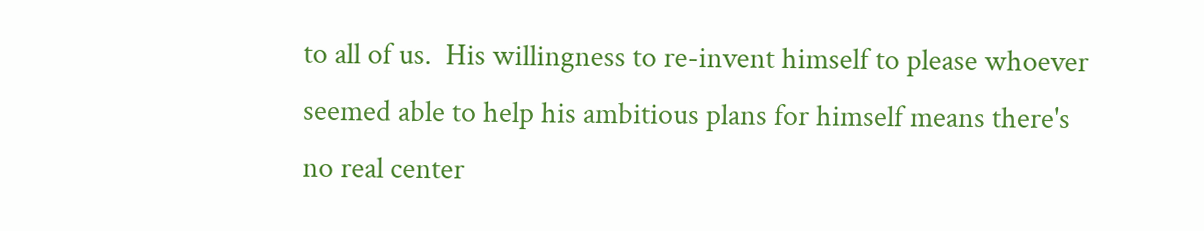to all of us.  His willingness to re-invent himself to please whoever seemed able to help his ambitious plans for himself means there's no real center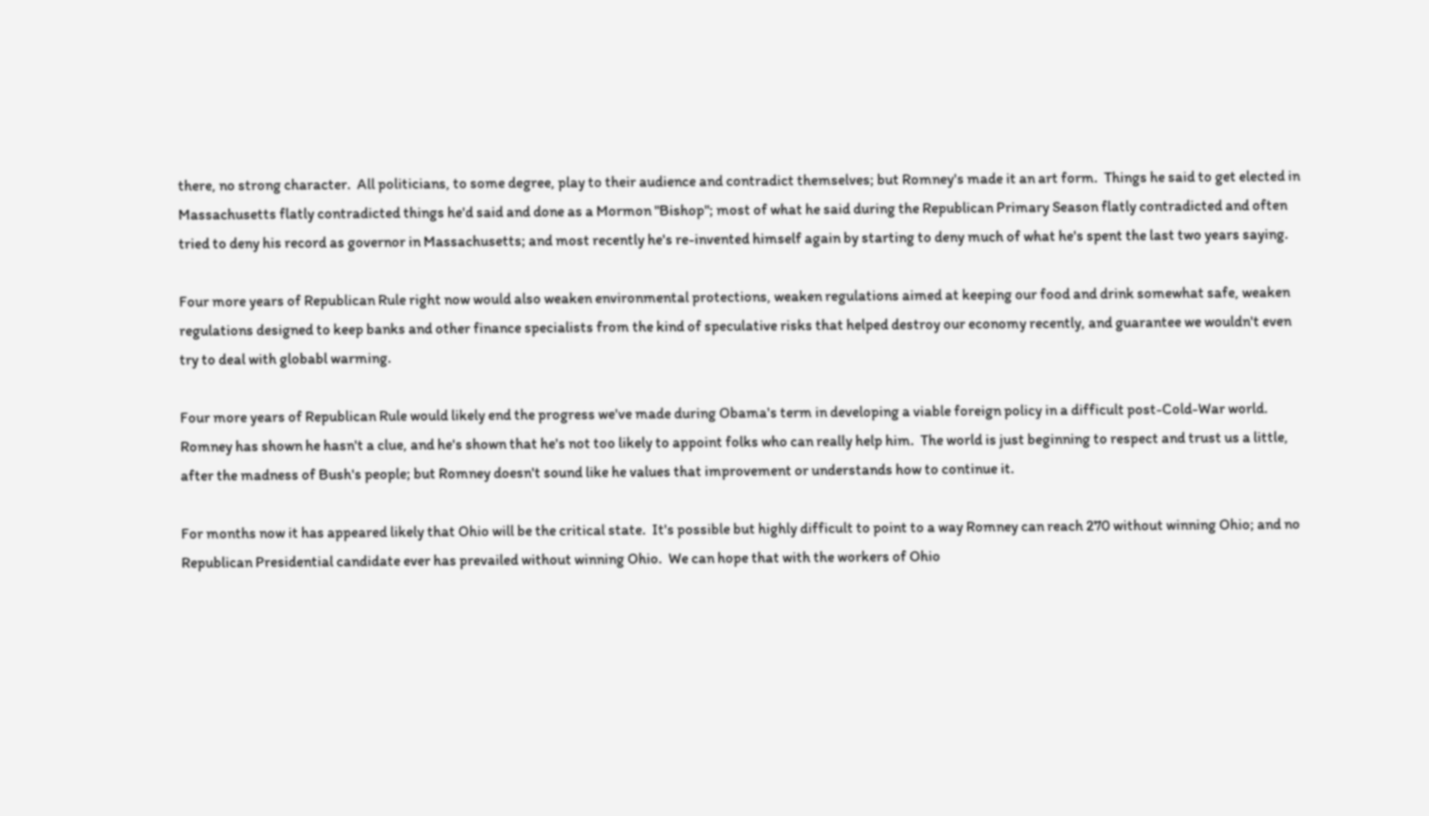there, no strong character.  All politicians, to some degree, play to their audience and contradict themselves; but Romney's made it an art form.  Things he said to get elected in Massachusetts flatly contradicted things he'd said and done as a Mormon "Bishop"; most of what he said during the Republican Primary Season flatly contradicted and often tried to deny his record as governor in Massachusetts; and most recently he's re-invented himself again by starting to deny much of what he's spent the last two years saying.

Four more years of Republican Rule right now would also weaken environmental protections, weaken regulations aimed at keeping our food and drink somewhat safe, weaken regulations designed to keep banks and other finance specialists from the kind of speculative risks that helped destroy our economy recently, and guarantee we wouldn't even try to deal with globabl warming.

Four more years of Republican Rule would likely end the progress we've made during Obama's term in developing a viable foreign policy in a difficult post-Cold-War world.  Romney has shown he hasn't a clue, and he's shown that he's not too likely to appoint folks who can really help him.  The world is just beginning to respect and trust us a little, after the madness of Bush's people; but Romney doesn't sound like he values that improvement or understands how to continue it.

For months now it has appeared likely that Ohio will be the critical state.  It's possible but highly difficult to point to a way Romney can reach 270 without winning Ohio; and no Republican Presidential candidate ever has prevailed without winning Ohio.  We can hope that with the workers of Ohio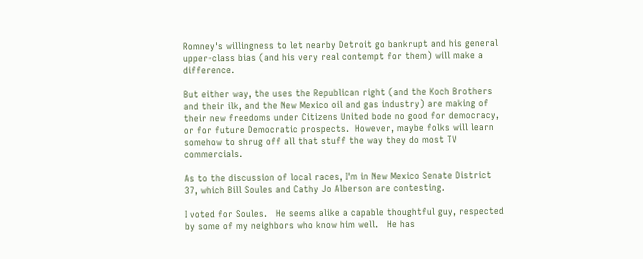Romney's willingness to let nearby Detroit go bankrupt and his general upper-class bias (and his very real contempt for them) will make a difference.

But either way, the uses the Republican right (and the Koch Brothers and their ilk, and the New Mexico oil and gas industry) are making of their new freedoms under Citizens United bode no good for democracy, or for future Democratic prospects.  However, maybe folks will learn somehow to shrug off all that stuff the way they do most TV commercials.

As to the discussion of local races, I'm in New Mexico Senate District 37, which Bill Soules and Cathy Jo Alberson are contesting.

I voted for Soules.   He seems alike a capable thoughtful guy, respected by some of my neighbors who know him well.   He has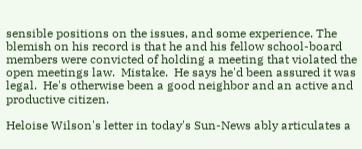sensible positions on the issues, and some experience. The blemish on his record is that he and his fellow school-board members were convicted of holding a meeting that violated the open meetings law.  Mistake.  He says he'd been assured it was legal.  He's otherwise been a good neighbor and an active and productive citizen.

Heloise Wilson's letter in today's Sun-News ably articulates a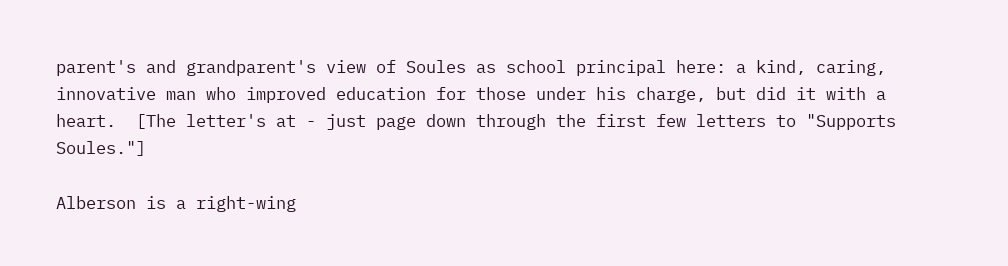parent's and grandparent's view of Soules as school principal here: a kind, caring, innovative man who improved education for those under his charge, but did it with a heart.  [The letter's at - just page down through the first few letters to "Supports Soules."]

Alberson is a right-wing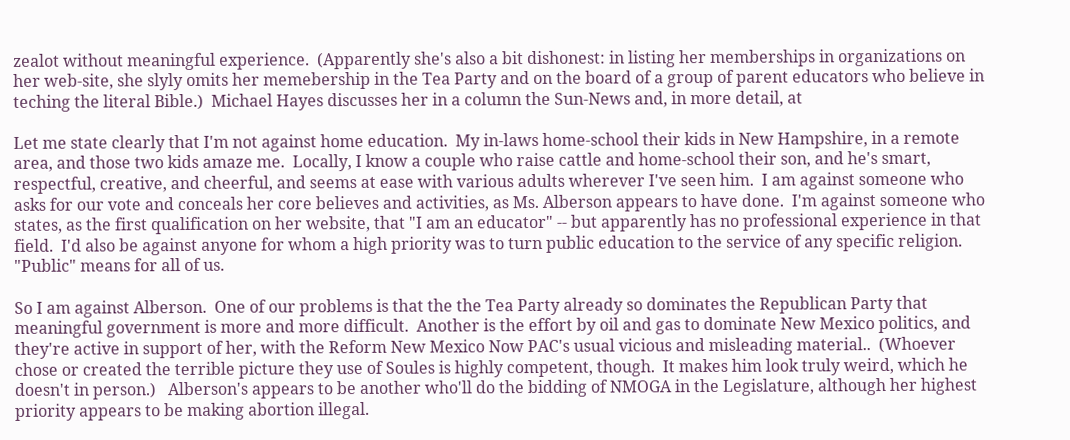zealot without meaningful experience.  (Apparently she's also a bit dishonest: in listing her memberships in organizations on her web-site, she slyly omits her memebership in the Tea Party and on the board of a group of parent educators who believe in teching the literal Bible.)  Michael Hayes discusses her in a column the Sun-News and, in more detail, at

Let me state clearly that I'm not against home education.  My in-laws home-school their kids in New Hampshire, in a remote area, and those two kids amaze me.  Locally, I know a couple who raise cattle and home-school their son, and he's smart, respectful, creative, and cheerful, and seems at ease with various adults wherever I've seen him.  I am against someone who asks for our vote and conceals her core believes and activities, as Ms. Alberson appears to have done.  I'm against someone who states, as the first qualification on her website, that "I am an educator" -- but apparently has no professional experience in that field.  I'd also be against anyone for whom a high priority was to turn public education to the service of any specific religion.  "Public" means for all of us.

So I am against Alberson.  One of our problems is that the the Tea Party already so dominates the Republican Party that meaningful government is more and more difficult.  Another is the effort by oil and gas to dominate New Mexico politics, and they're active in support of her, with the Reform New Mexico Now PAC's usual vicious and misleading material..  (Whoever chose or created the terrible picture they use of Soules is highly competent, though.  It makes him look truly weird, which he doesn't in person.)   Alberson's appears to be another who'll do the bidding of NMOGA in the Legislature, although her highest priority appears to be making abortion illegal.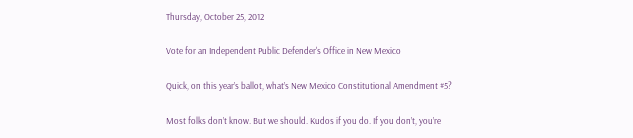Thursday, October 25, 2012

Vote for an Independent Public Defender's Office in New Mexico

Quick, on this year’s ballot, what’s New Mexico Constitutional Amendment #5?

Most folks don’t know. But we should. Kudos if you do. If you don’t, you’re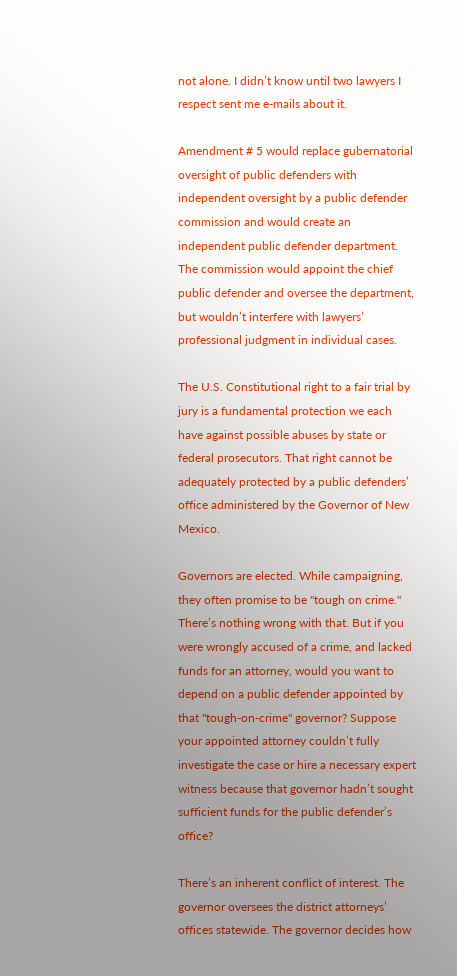not alone. I didn’t know until two lawyers I respect sent me e-mails about it.

Amendment # 5 would replace gubernatorial oversight of public defenders with independent oversight by a public defender commission and would create an independent public defender department. The commission would appoint the chief public defender and oversee the department, but wouldn’t interfere with lawyers’ professional judgment in individual cases.

The U.S. Constitutional right to a fair trial by jury is a fundamental protection we each have against possible abuses by state or federal prosecutors. That right cannot be adequately protected by a public defenders’ office administered by the Governor of New Mexico.

Governors are elected. While campaigning, they often promise to be "tough on crime." There’s nothing wrong with that. But if you were wrongly accused of a crime, and lacked funds for an attorney, would you want to depend on a public defender appointed by that "tough-on-crime" governor? Suppose your appointed attorney couldn’t fully investigate the case or hire a necessary expert witness because that governor hadn’t sought sufficient funds for the public defender’s office?

There’s an inherent conflict of interest. The governor oversees the district attorneys’ offices statewide. The governor decides how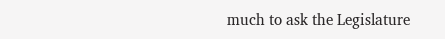much to ask the Legislature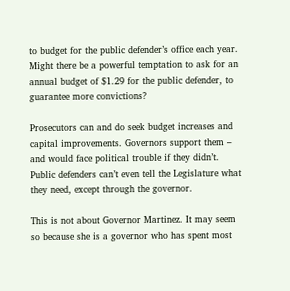to budget for the public defender’s office each year. Might there be a powerful temptation to ask for an annual budget of $1.29 for the public defender, to guarantee more convictions?

Prosecutors can and do seek budget increases and capital improvements. Governors support them – and would face political trouble if they didn’t. Public defenders can’t even tell the Legislature what they need, except through the governor.

This is not about Governor Martinez. It may seem so because she is a governor who has spent most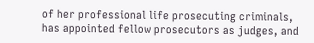of her professional life prosecuting criminals, has appointed fellow prosecutors as judges, and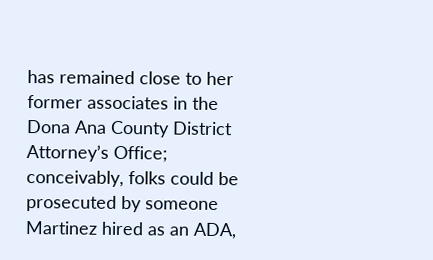has remained close to her former associates in the Dona Ana County District Attorney’s Office; conceivably, folks could be prosecuted by someone Martinez hired as an ADA,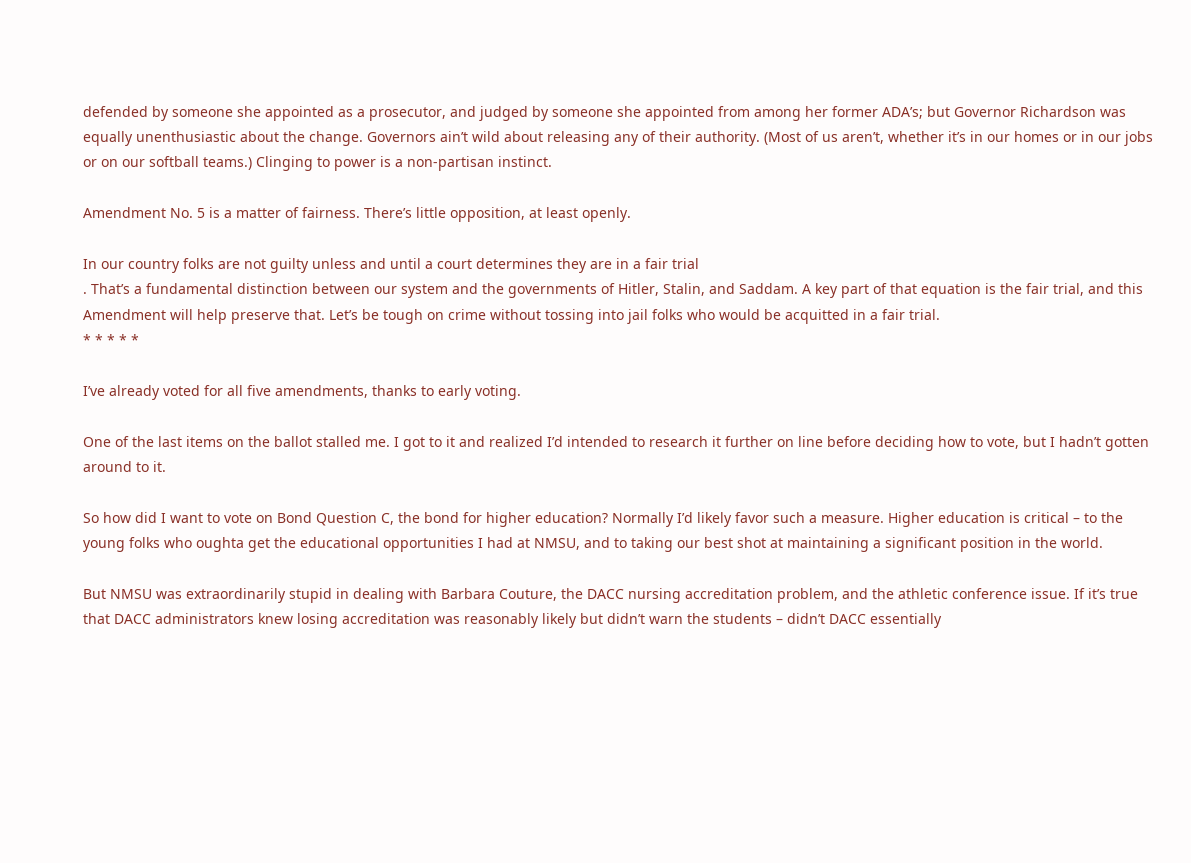defended by someone she appointed as a prosecutor, and judged by someone she appointed from among her former ADA’s; but Governor Richardson was equally unenthusiastic about the change. Governors ain’t wild about releasing any of their authority. (Most of us aren’t, whether it’s in our homes or in our jobs or on our softball teams.) Clinging to power is a non-partisan instinct.

Amendment No. 5 is a matter of fairness. There’s little opposition, at least openly.

In our country folks are not guilty unless and until a court determines they are in a fair trial
. That’s a fundamental distinction between our system and the governments of Hitler, Stalin, and Saddam. A key part of that equation is the fair trial, and this Amendment will help preserve that. Let’s be tough on crime without tossing into jail folks who would be acquitted in a fair trial.
* * * * *

I’ve already voted for all five amendments, thanks to early voting.

One of the last items on the ballot stalled me. I got to it and realized I’d intended to research it further on line before deciding how to vote, but I hadn’t gotten around to it.

So how did I want to vote on Bond Question C, the bond for higher education? Normally I’d likely favor such a measure. Higher education is critical – to the young folks who oughta get the educational opportunities I had at NMSU, and to taking our best shot at maintaining a significant position in the world.

But NMSU was extraordinarily stupid in dealing with Barbara Couture, the DACC nursing accreditation problem, and the athletic conference issue. If it’s true that DACC administrators knew losing accreditation was reasonably likely but didn’t warn the students – didn’t DACC essentially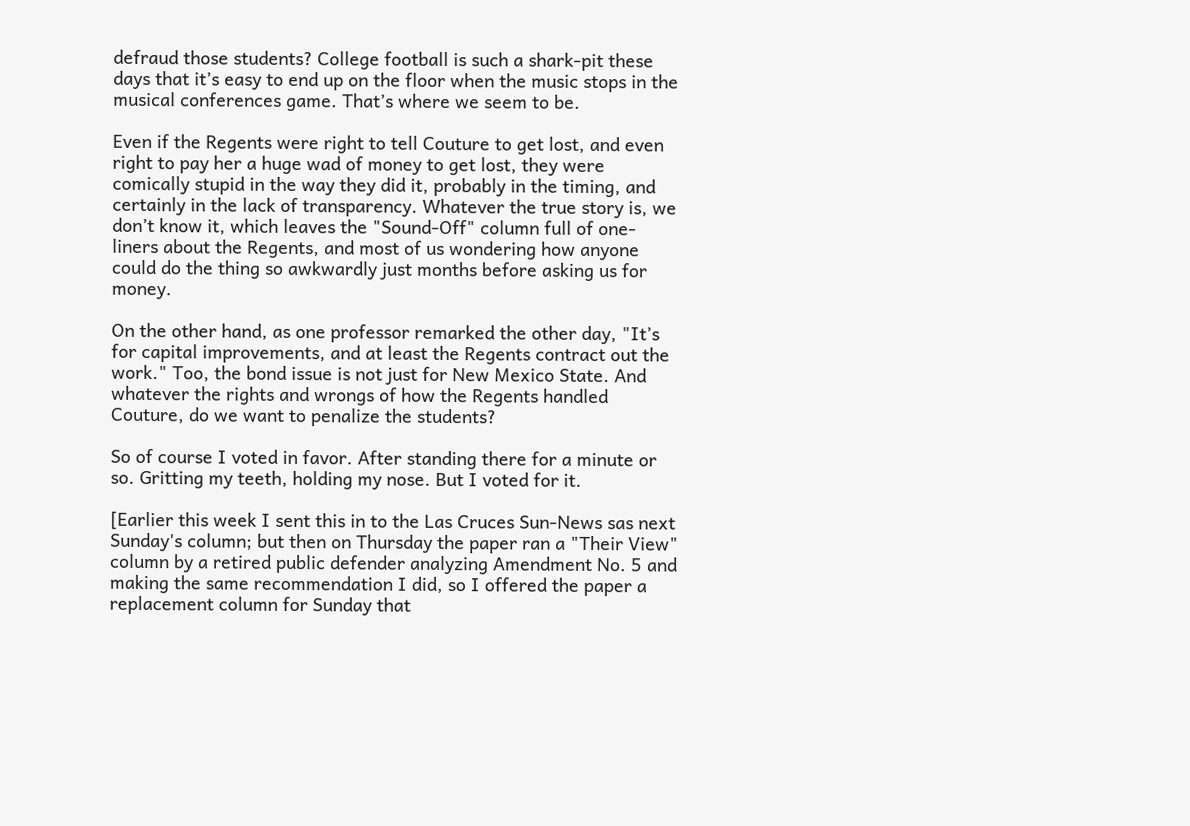defraud those students? College football is such a shark-pit these days that it’s easy to end up on the floor when the music stops in the musical conferences game. That’s where we seem to be.

Even if the Regents were right to tell Couture to get lost, and even right to pay her a huge wad of money to get lost, they were comically stupid in the way they did it, probably in the timing, and certainly in the lack of transparency. Whatever the true story is, we don’t know it, which leaves the "Sound-Off" column full of one-liners about the Regents, and most of us wondering how anyone could do the thing so awkwardly just months before asking us for money.

On the other hand, as one professor remarked the other day, "It’s for capital improvements, and at least the Regents contract out the work." Too, the bond issue is not just for New Mexico State. And whatever the rights and wrongs of how the Regents handled Couture, do we want to penalize the students?

So of course I voted in favor. After standing there for a minute or so. Gritting my teeth, holding my nose. But I voted for it.

[Earlier this week I sent this in to the Las Cruces Sun-News sas next Sunday's column; but then on Thursday the paper ran a "Their View" column by a retired public defender analyzing Amendment No. 5 and making the same recommendation I did, so I offered the paper a replacement column for Sunday that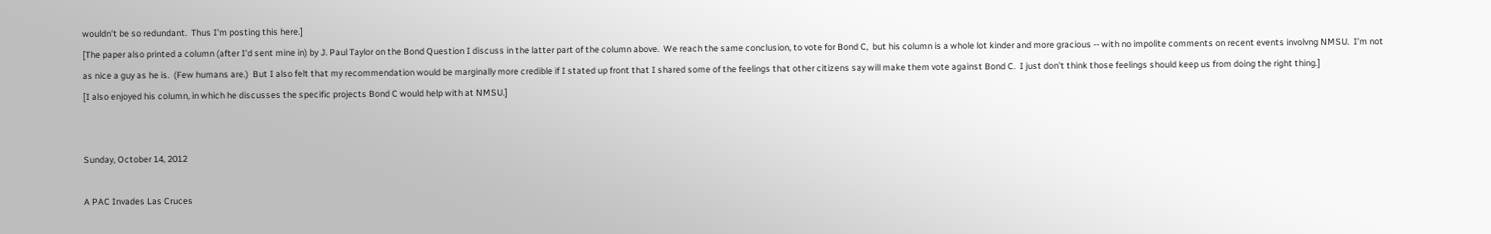wouldn't be so redundant.  Thus I'm posting this here.]
[The paper also printed a column (after I'd sent mine in) by J. Paul Taylor on the Bond Question I discuss in the latter part of the column above.  We reach the same conclusion, to vote for Bond C,  but his column is a whole lot kinder and more gracious -- with no impolite comments on recent events involvng NMSU.  I'm not as nice a guy as he is.  (Few humans are.)  But I also felt that my recommendation would be marginally more credible if I stated up front that I shared some of the feelings that other citizens say will make them vote against Bond C.  I just don't think those feelings should keep us from doing the right thing.]
[I also enjoyed his column, in which he discusses the specific projects Bond C would help with at NMSU.]


Sunday, October 14, 2012

A PAC Invades Las Cruces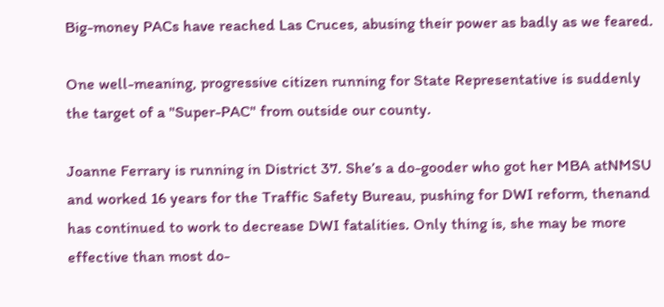Big-money PACs have reached Las Cruces, abusing their power as badly as we feared.

One well-meaning, progressive citizen running for State Representative is suddenly the target of a "Super-PAC" from outside our county.

Joanne Ferrary is running in District 37. She’s a do-gooder who got her MBA atNMSU and worked 16 years for the Traffic Safety Bureau, pushing for DWI reform, thenand has continued to work to decrease DWI fatalities. Only thing is, she may be more effective than most do-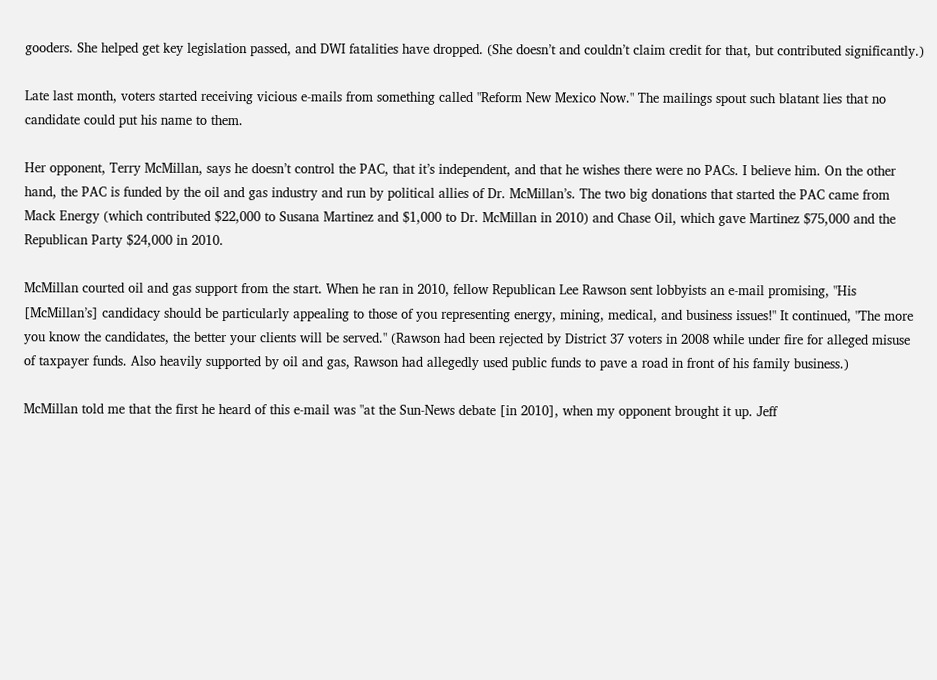gooders. She helped get key legislation passed, and DWI fatalities have dropped. (She doesn’t and couldn’t claim credit for that, but contributed significantly.)

Late last month, voters started receiving vicious e-mails from something called "Reform New Mexico Now." The mailings spout such blatant lies that no candidate could put his name to them.

Her opponent, Terry McMillan, says he doesn’t control the PAC, that it’s independent, and that he wishes there were no PACs. I believe him. On the other hand, the PAC is funded by the oil and gas industry and run by political allies of Dr. McMillan’s. The two big donations that started the PAC came from Mack Energy (which contributed $22,000 to Susana Martinez and $1,000 to Dr. McMillan in 2010) and Chase Oil, which gave Martinez $75,000 and the Republican Party $24,000 in 2010.

McMillan courted oil and gas support from the start. When he ran in 2010, fellow Republican Lee Rawson sent lobbyists an e-mail promising, "His [McMillan’s] candidacy should be particularly appealing to those of you representing energy, mining, medical, and business issues!" It continued, "The more you know the candidates, the better your clients will be served." (Rawson had been rejected by District 37 voters in 2008 while under fire for alleged misuse of taxpayer funds. Also heavily supported by oil and gas, Rawson had allegedly used public funds to pave a road in front of his family business.)

McMillan told me that the first he heard of this e-mail was "at the Sun-News debate [in 2010], when my opponent brought it up. Jeff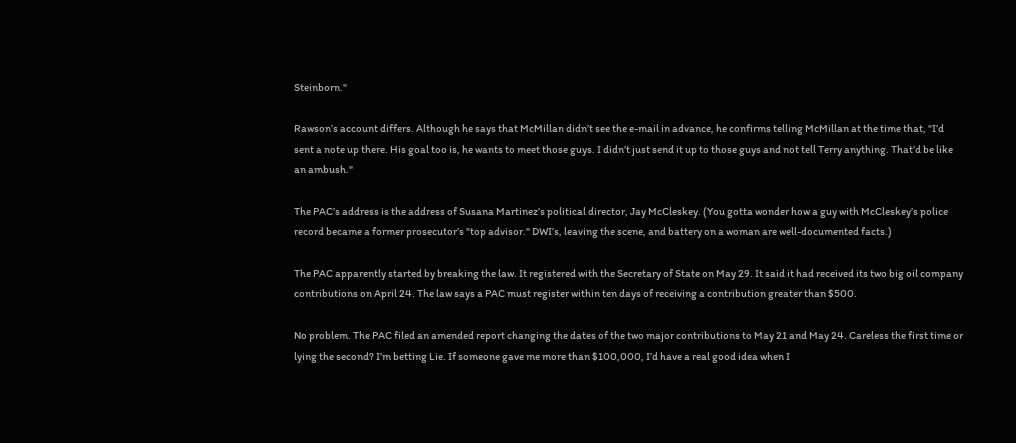Steinborn."

Rawson’s account differs. Although he says that McMillan didn’t see the e-mail in advance, he confirms telling McMillan at the time that, "I’d sent a note up there. His goal too is, he wants to meet those guys. I didn’t just send it up to those guys and not tell Terry anything. That’d be like an ambush."

The PAC’s address is the address of Susana Martinez’s political director, Jay McCleskey. (You gotta wonder how a guy with McCleskey’s police record became a former prosecutor’s "top advisor." DWI’s, leaving the scene, and battery on a woman are well-documented facts.)

The PAC apparently started by breaking the law. It registered with the Secretary of State on May 29. It said it had received its two big oil company contributions on April 24. The law says a PAC must register within ten days of receiving a contribution greater than $500.

No problem. The PAC filed an amended report changing the dates of the two major contributions to May 21 and May 24. Careless the first time or lying the second? I’m betting Lie. If someone gave me more than $100,000, I’d have a real good idea when I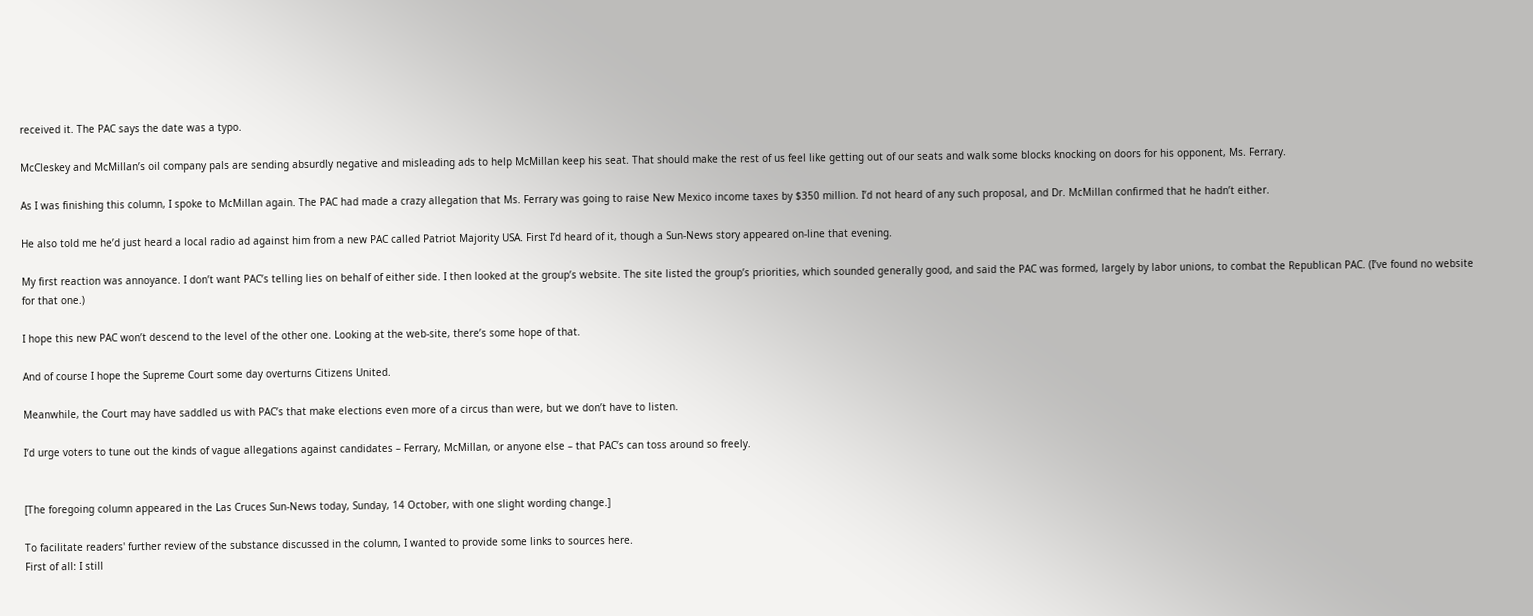received it. The PAC says the date was a typo.

McCleskey and McMillan’s oil company pals are sending absurdly negative and misleading ads to help McMillan keep his seat. That should make the rest of us feel like getting out of our seats and walk some blocks knocking on doors for his opponent, Ms. Ferrary.

As I was finishing this column, I spoke to McMillan again. The PAC had made a crazy allegation that Ms. Ferrary was going to raise New Mexico income taxes by $350 million. I’d not heard of any such proposal, and Dr. McMillan confirmed that he hadn’t either.

He also told me he’d just heard a local radio ad against him from a new PAC called Patriot Majority USA. First I’d heard of it, though a Sun-News story appeared on-line that evening.

My first reaction was annoyance. I don’t want PAC’s telling lies on behalf of either side. I then looked at the group’s website. The site listed the group’s priorities, which sounded generally good, and said the PAC was formed, largely by labor unions, to combat the Republican PAC. (I’ve found no website for that one.)

I hope this new PAC won’t descend to the level of the other one. Looking at the web-site, there’s some hope of that.

And of course I hope the Supreme Court some day overturns Citizens United.

Meanwhile, the Court may have saddled us with PAC’s that make elections even more of a circus than were, but we don’t have to listen.

I’d urge voters to tune out the kinds of vague allegations against candidates – Ferrary, McMillan, or anyone else – that PAC’s can toss around so freely.


[The foregoing column appeared in the Las Cruces Sun-News today, Sunday, 14 October, with one slight wording change.]

To facilitate readers' further review of the substance discussed in the column, I wanted to provide some links to sources here.
First of all: I still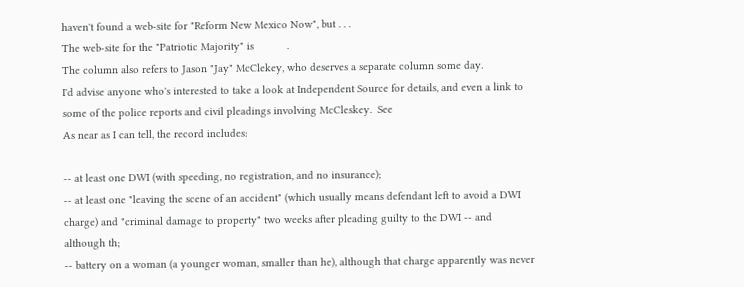haven't found a web-site for "Reform New Mexico Now", but . . .
The web-site for the "Patriotic Majority" is           .
The column also refers to Jason "Jay" McClekey, who deserves a separate column some day.
I'd advise anyone who's interested to take a look at Independent Source for details, and even a link to some of the police reports and civil pleadings involving McCleskey.  See
As near as I can tell, the record includes:

-- at least one DWI (with speeding, no registration, and no insurance);
-- at least one "leaving the scene of an accident" (which usually means defendant left to avoid a DWI charge) and "criminal damage to property" two weeks after pleading guilty to the DWI -- and although th;
-- battery on a woman (a younger woman, smaller than he), although that charge apparently was never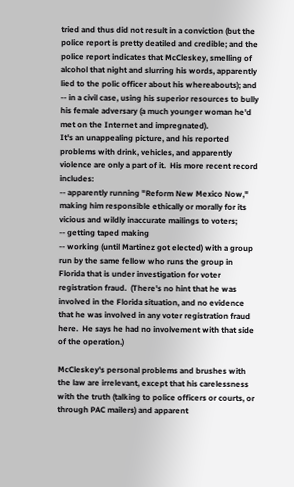tried and thus did not result in a conviction (but the police report is pretty deatiled and credible; and the police report indicates that McCleskey, smelling of alcohol that night and slurring his words, apparently lied to the polic officer about his whereabouts); and
-- in a civil case, using his superior resources to bully his female adversary (a much younger woman he'd met on the Internet and impregnated).
It's an unappealing picture, and his reported problems with drink, vehicles, and apparently violence are only a part of it.  His more recent record includes:
-- apparently running "Reform New Mexico Now," making him responsible ethically or morally for its vicious and wildly inaccurate mailings to voters;
-- getting taped making
-- working (until Martinez got elected) with a group run by the same fellow who runs the group in Florida that is under investigation for voter registration fraud.  (There's no hint that he was involved in the Florida situation, and no evidence that he was involved in any voter registration fraud here.  He says he had no involvement with that side of the operation.)

McCleskey's personal problems and brushes with the law are irrelevant, except that his carelessness with the truth (talking to police officers or courts, or through PAC mailers) and apparent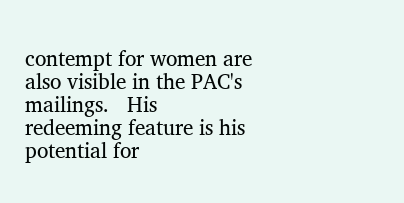contempt for women are also visible in the PAC's mailings.   His redeeming feature is his potential for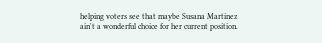helping voters see that maybe Susana Martinez ain't a wonderful choice for her current position.